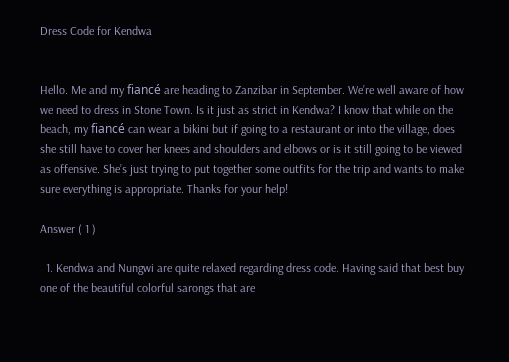Dress Code for Kendwa


Hello. Me and my fiancé are heading to Zanzibar in September. We’re well aware of how we need to dress in Stone Town. Is it just as strict in Kendwa? I know that while on the beach, my fiancé can wear a bikini but if going to a restaurant or into the village, does she still have to cover her knees and shoulders and elbows or is it still going to be viewed as offensive. She’s just trying to put together some outfits for the trip and wants to make sure everything is appropriate. Thanks for your help!

Answer ( 1 )

  1. Kendwa and Nungwi are quite relaxed regarding dress code. Having said that best buy one of the beautiful colorful sarongs that are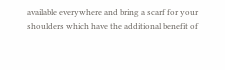available everywhere and bring a scarf for your shoulders which have the additional benefit of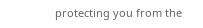protecting you from the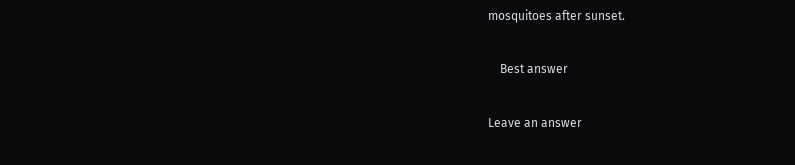mosquitoes after sunset.

    Best answer

Leave an answer